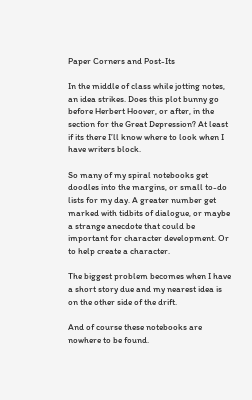Paper Corners and Post-Its

In the middle of class while jotting notes, an idea strikes. Does this plot bunny go before Herbert Hoover, or after, in the section for the Great Depression? At least if its there I’ll know where to look when I have writers block.

So many of my spiral notebooks get doodles into the margins, or small to-do lists for my day. A greater number get marked with tidbits of dialogue, or maybe a strange anecdote that could be important for character development. Or to help create a character.

The biggest problem becomes when I have a short story due and my nearest idea is on the other side of the drift.

And of course these notebooks are nowhere to be found.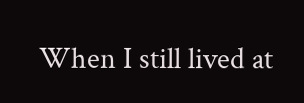When I still lived at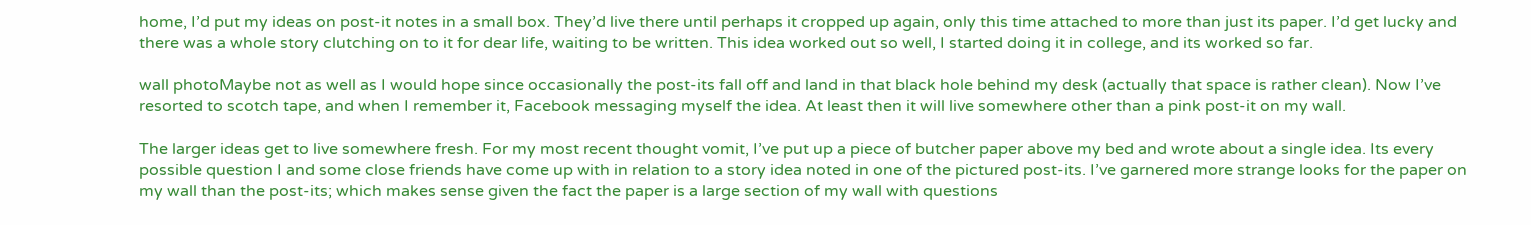home, I’d put my ideas on post-it notes in a small box. They’d live there until perhaps it cropped up again, only this time attached to more than just its paper. I’d get lucky and there was a whole story clutching on to it for dear life, waiting to be written. This idea worked out so well, I started doing it in college, and its worked so far.

wall photoMaybe not as well as I would hope since occasionally the post-its fall off and land in that black hole behind my desk (actually that space is rather clean). Now I’ve resorted to scotch tape, and when I remember it, Facebook messaging myself the idea. At least then it will live somewhere other than a pink post-it on my wall.

The larger ideas get to live somewhere fresh. For my most recent thought vomit, I’ve put up a piece of butcher paper above my bed and wrote about a single idea. Its every possible question I and some close friends have come up with in relation to a story idea noted in one of the pictured post-its. I’ve garnered more strange looks for the paper on my wall than the post-its; which makes sense given the fact the paper is a large section of my wall with questions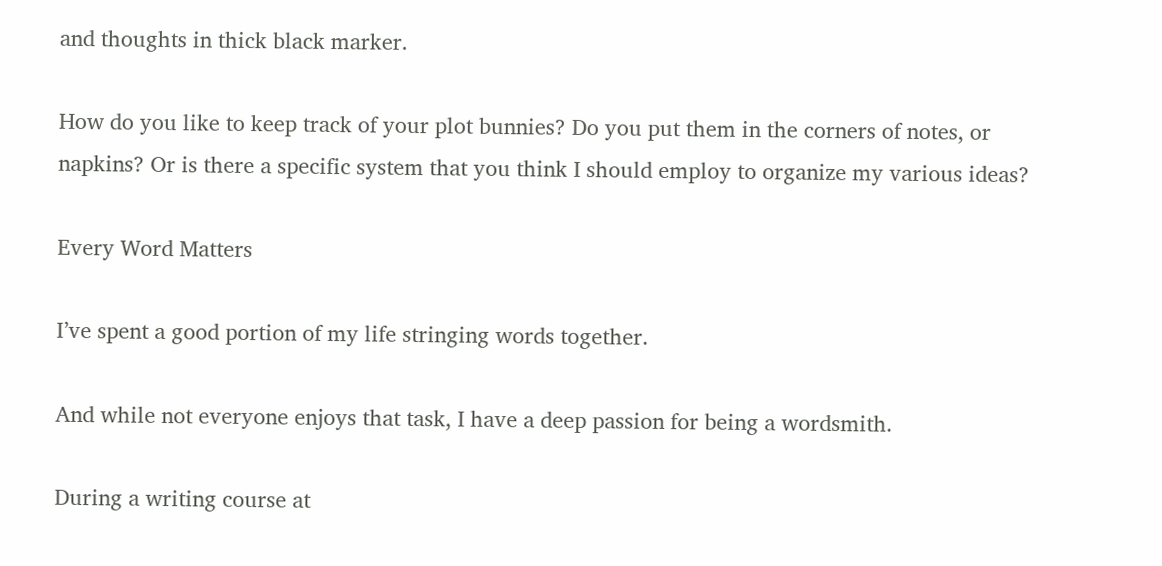and thoughts in thick black marker.

How do you like to keep track of your plot bunnies? Do you put them in the corners of notes, or napkins? Or is there a specific system that you think I should employ to organize my various ideas?

Every Word Matters

I’ve spent a good portion of my life stringing words together.

And while not everyone enjoys that task, I have a deep passion for being a wordsmith.

During a writing course at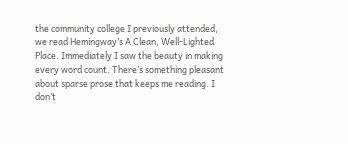the community college I previously attended, we read Hemingway’s A Clean, Well-Lighted Place. Immediately I saw the beauty in making every word count. There’s something pleasant about sparse prose that keeps me reading. I don’t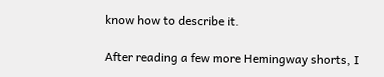know how to describe it.

After reading a few more Hemingway shorts, I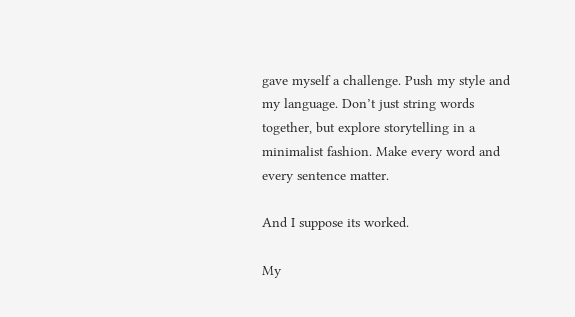gave myself a challenge. Push my style and my language. Don’t just string words together, but explore storytelling in a minimalist fashion. Make every word and every sentence matter.

And I suppose its worked.

My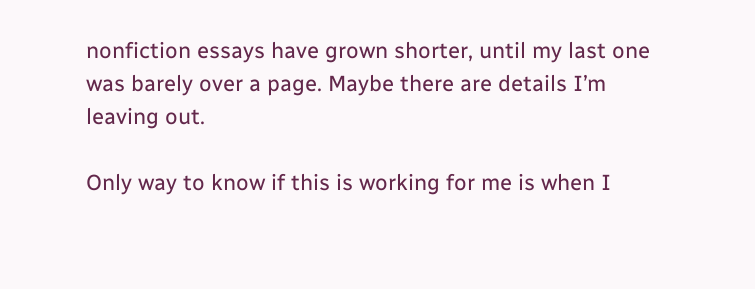nonfiction essays have grown shorter, until my last one was barely over a page. Maybe there are details I’m leaving out.

Only way to know if this is working for me is when I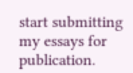start submitting my essays for publication.